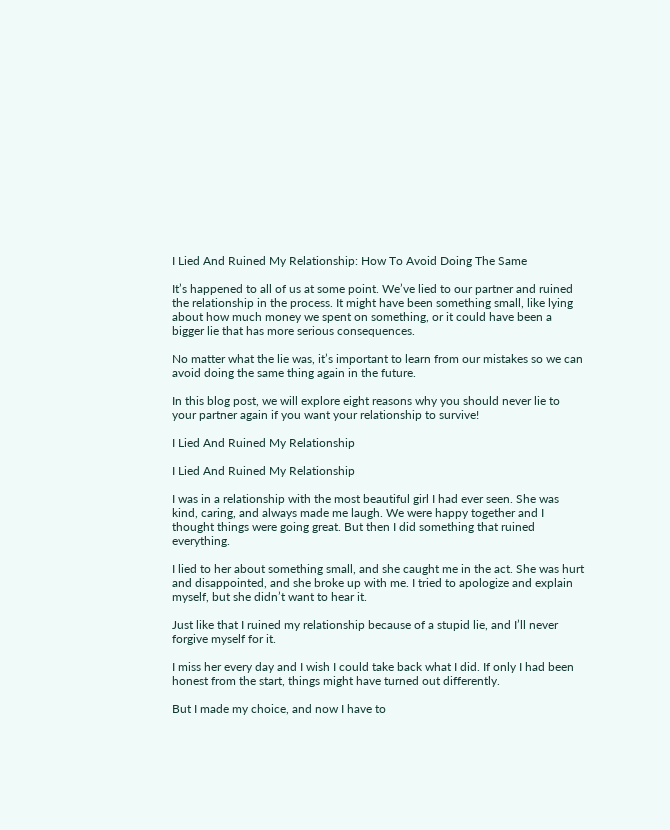I Lied And Ruined My Relationship: How To Avoid Doing The Same

It’s happened to all of us at some point. We’ve lied to our partner and ruined the relationship in the process. It might have been something small, like lying about how much money we spent on something, or it could have been a bigger lie that has more serious consequences.

No matter what the lie was, it’s important to learn from our mistakes so we can avoid doing the same thing again in the future.

In this blog post, we will explore eight reasons why you should never lie to your partner again if you want your relationship to survive!

I Lied And Ruined My Relationship

I Lied And Ruined My Relationship

I was in a relationship with the most beautiful girl I had ever seen. She was kind, caring, and always made me laugh. We were happy together and I thought things were going great. But then I did something that ruined everything.

I lied to her about something small, and she caught me in the act. She was hurt and disappointed, and she broke up with me. I tried to apologize and explain myself, but she didn’t want to hear it.

Just like that I ruined my relationship because of a stupid lie, and I’ll never forgive myself for it.

I miss her every day and I wish I could take back what I did. If only I had been honest from the start, things might have turned out differently.

But I made my choice, and now I have to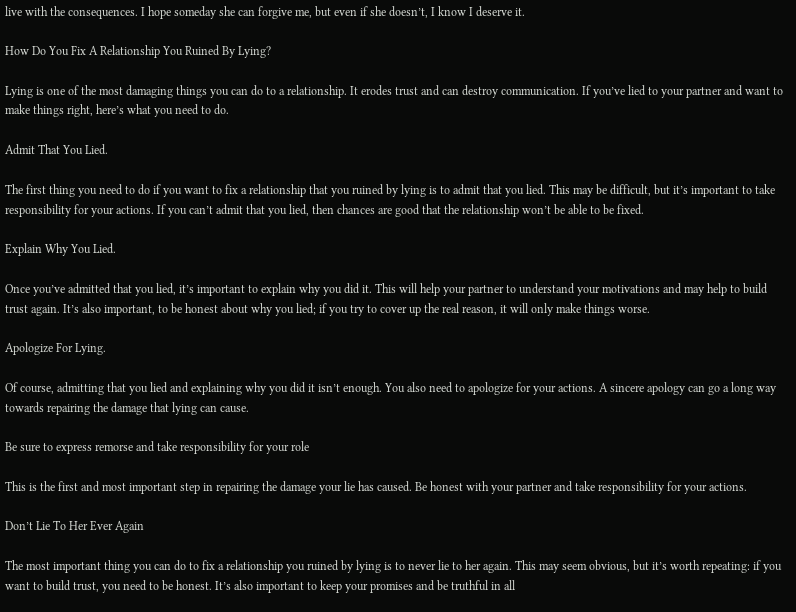live with the consequences. I hope someday she can forgive me, but even if she doesn’t, I know I deserve it.

How Do You Fix A Relationship You Ruined By Lying?

Lying is one of the most damaging things you can do to a relationship. It erodes trust and can destroy communication. If you’ve lied to your partner and want to make things right, here’s what you need to do.

Admit That You Lied.

The first thing you need to do if you want to fix a relationship that you ruined by lying is to admit that you lied. This may be difficult, but it’s important to take responsibility for your actions. If you can’t admit that you lied, then chances are good that the relationship won’t be able to be fixed.

Explain Why You Lied.

Once you’ve admitted that you lied, it’s important to explain why you did it. This will help your partner to understand your motivations and may help to build trust again. It’s also important, to be honest about why you lied; if you try to cover up the real reason, it will only make things worse.

Apologize For Lying.

Of course, admitting that you lied and explaining why you did it isn’t enough. You also need to apologize for your actions. A sincere apology can go a long way towards repairing the damage that lying can cause.

Be sure to express remorse and take responsibility for your role

This is the first and most important step in repairing the damage your lie has caused. Be honest with your partner and take responsibility for your actions.

Don’t Lie To Her Ever Again

The most important thing you can do to fix a relationship you ruined by lying is to never lie to her again. This may seem obvious, but it’s worth repeating: if you want to build trust, you need to be honest. It’s also important to keep your promises and be truthful in all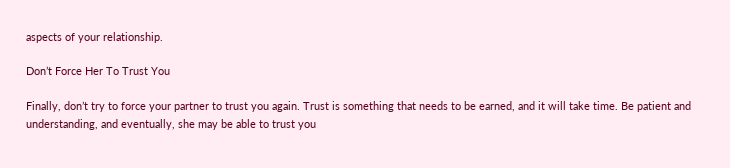aspects of your relationship.

Don’t Force Her To Trust You

Finally, don’t try to force your partner to trust you again. Trust is something that needs to be earned, and it will take time. Be patient and understanding, and eventually, she may be able to trust you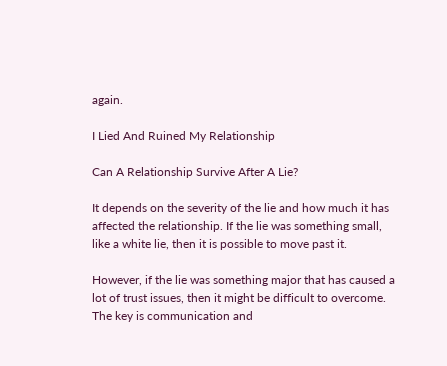again.

I Lied And Ruined My Relationship

Can A Relationship Survive After A Lie?

It depends on the severity of the lie and how much it has affected the relationship. If the lie was something small, like a white lie, then it is possible to move past it.

However, if the lie was something major that has caused a lot of trust issues, then it might be difficult to overcome. The key is communication and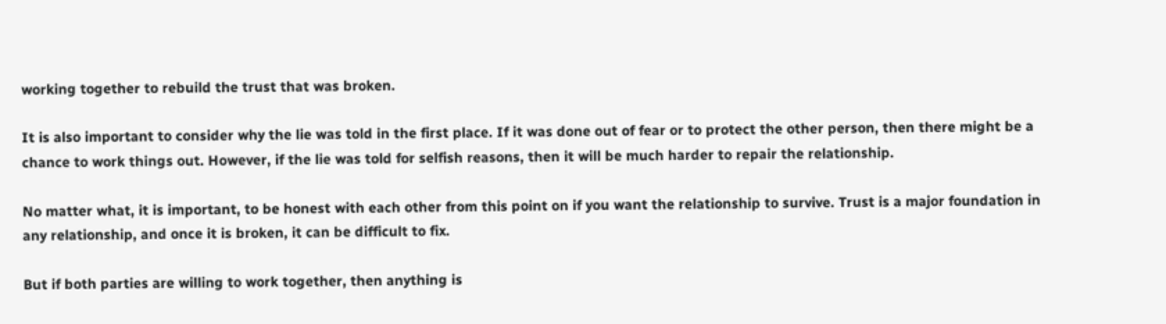working together to rebuild the trust that was broken.

It is also important to consider why the lie was told in the first place. If it was done out of fear or to protect the other person, then there might be a chance to work things out. However, if the lie was told for selfish reasons, then it will be much harder to repair the relationship.

No matter what, it is important, to be honest with each other from this point on if you want the relationship to survive. Trust is a major foundation in any relationship, and once it is broken, it can be difficult to fix.

But if both parties are willing to work together, then anything is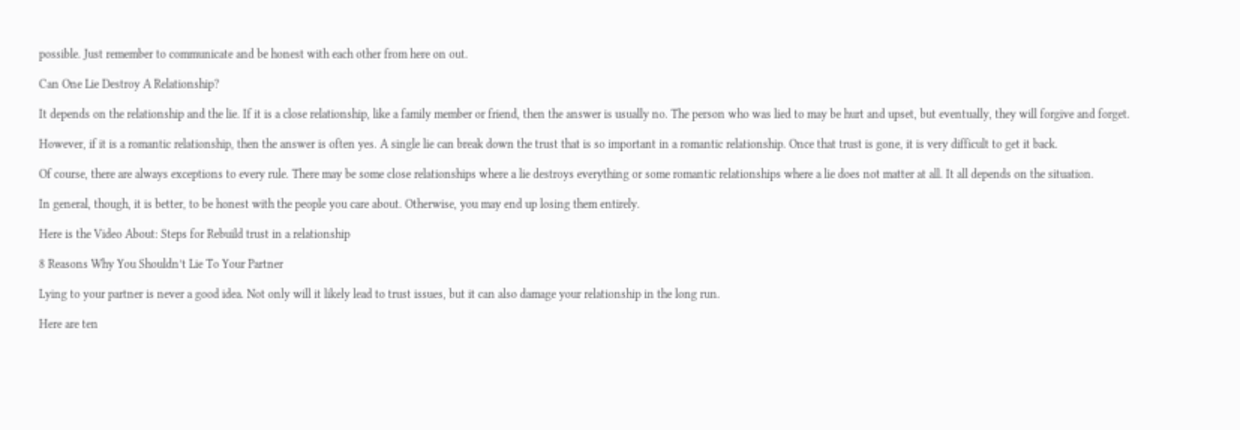possible. Just remember to communicate and be honest with each other from here on out.

Can One Lie Destroy A Relationship?

It depends on the relationship and the lie. If it is a close relationship, like a family member or friend, then the answer is usually no. The person who was lied to may be hurt and upset, but eventually, they will forgive and forget.

However, if it is a romantic relationship, then the answer is often yes. A single lie can break down the trust that is so important in a romantic relationship. Once that trust is gone, it is very difficult to get it back.

Of course, there are always exceptions to every rule. There may be some close relationships where a lie destroys everything or some romantic relationships where a lie does not matter at all. It all depends on the situation.

In general, though, it is better, to be honest with the people you care about. Otherwise, you may end up losing them entirely.

Here is the Video About: Steps for Rebuild trust in a relationship

8 Reasons Why You Shouldn’t Lie To Your Partner

Lying to your partner is never a good idea. Not only will it likely lead to trust issues, but it can also damage your relationship in the long run.

Here are ten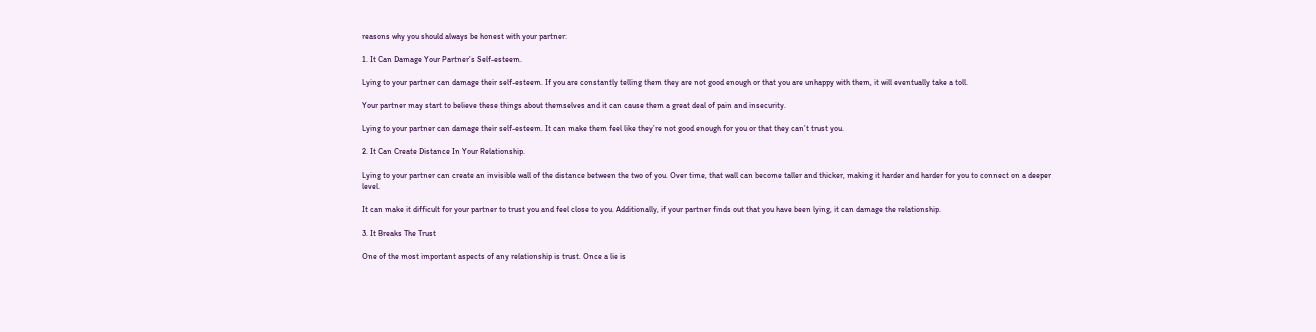reasons why you should always be honest with your partner:

1. It Can Damage Your Partner’s Self-esteem.

Lying to your partner can damage their self-esteem. If you are constantly telling them they are not good enough or that you are unhappy with them, it will eventually take a toll.

Your partner may start to believe these things about themselves and it can cause them a great deal of pain and insecurity.

Lying to your partner can damage their self-esteem. It can make them feel like they’re not good enough for you or that they can’t trust you.

2. It Can Create Distance In Your Relationship.

Lying to your partner can create an invisible wall of the distance between the two of you. Over time, that wall can become taller and thicker, making it harder and harder for you to connect on a deeper level.

It can make it difficult for your partner to trust you and feel close to you. Additionally, if your partner finds out that you have been lying, it can damage the relationship.

3. It Breaks The Trust

One of the most important aspects of any relationship is trust. Once a lie is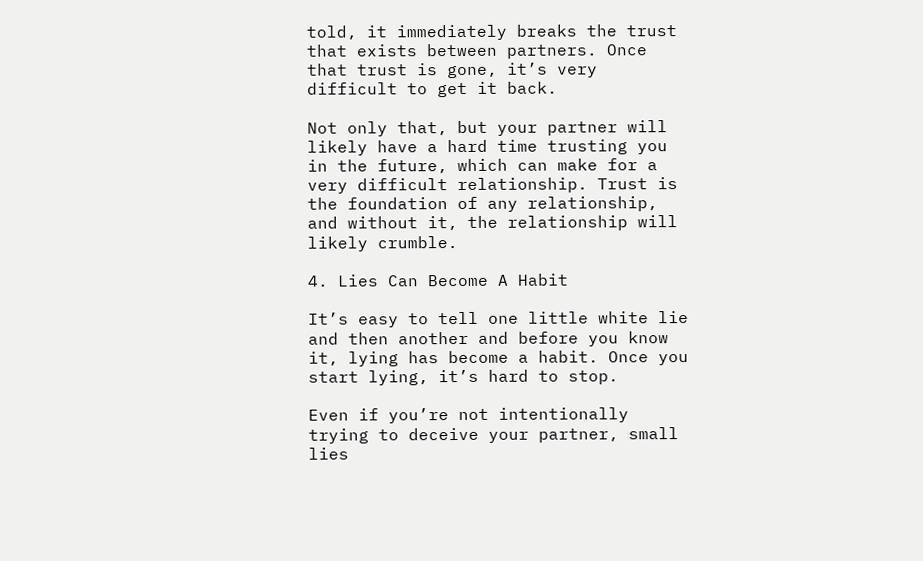told, it immediately breaks the trust that exists between partners. Once that trust is gone, it’s very difficult to get it back.

Not only that, but your partner will likely have a hard time trusting you in the future, which can make for a very difficult relationship. Trust is the foundation of any relationship, and without it, the relationship will likely crumble.

4. Lies Can Become A Habit

It’s easy to tell one little white lie and then another and before you know it, lying has become a habit. Once you start lying, it’s hard to stop.

Even if you’re not intentionally trying to deceive your partner, small lies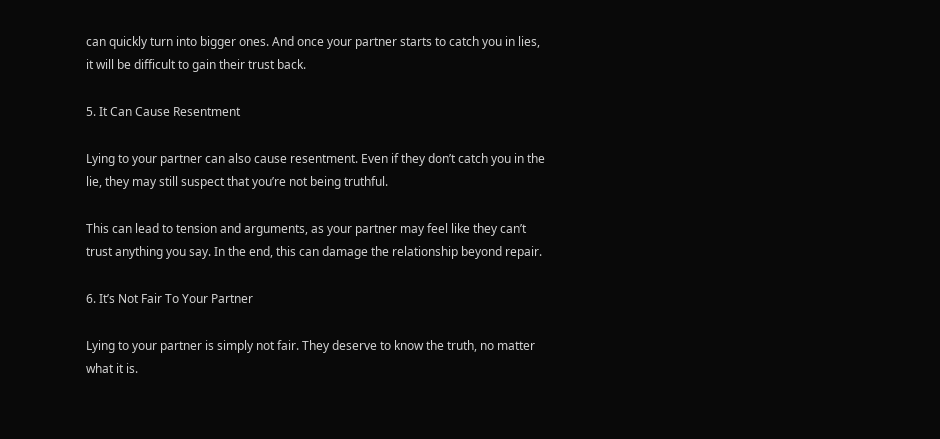can quickly turn into bigger ones. And once your partner starts to catch you in lies, it will be difficult to gain their trust back.

5. It Can Cause Resentment

Lying to your partner can also cause resentment. Even if they don’t catch you in the lie, they may still suspect that you’re not being truthful.

This can lead to tension and arguments, as your partner may feel like they can’t trust anything you say. In the end, this can damage the relationship beyond repair.

6. It’s Not Fair To Your Partner

Lying to your partner is simply not fair. They deserve to know the truth, no matter what it is.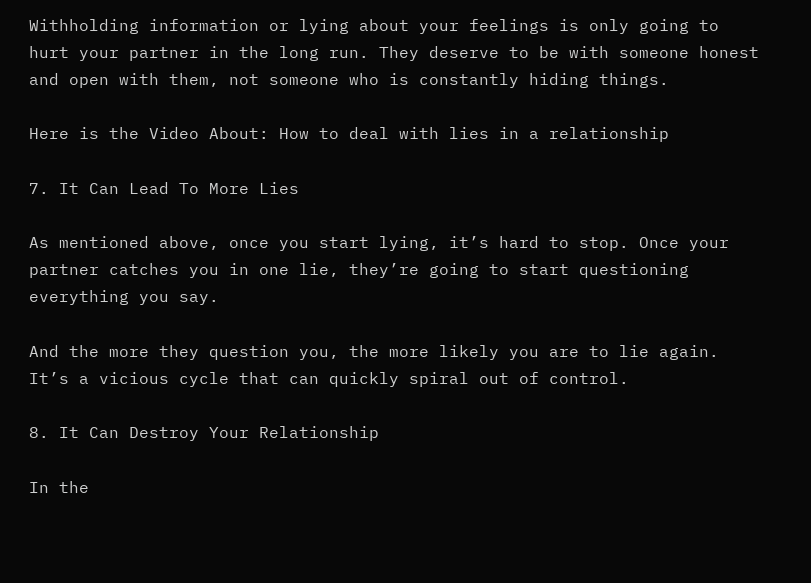Withholding information or lying about your feelings is only going to hurt your partner in the long run. They deserve to be with someone honest and open with them, not someone who is constantly hiding things.

Here is the Video About: How to deal with lies in a relationship

7. It Can Lead To More Lies

As mentioned above, once you start lying, it’s hard to stop. Once your partner catches you in one lie, they’re going to start questioning everything you say.

And the more they question you, the more likely you are to lie again. It’s a vicious cycle that can quickly spiral out of control.

8. It Can Destroy Your Relationship

In the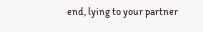end, lying to your partner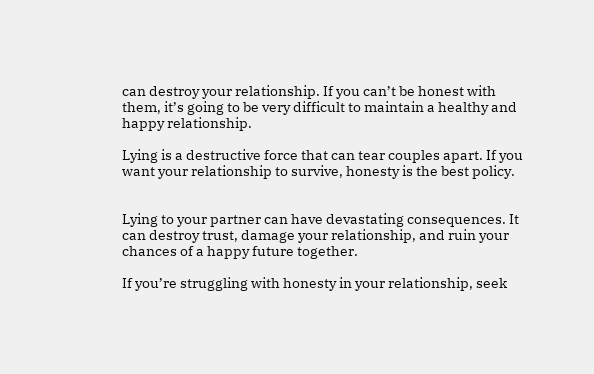can destroy your relationship. If you can’t be honest with them, it’s going to be very difficult to maintain a healthy and happy relationship.

Lying is a destructive force that can tear couples apart. If you want your relationship to survive, honesty is the best policy.


Lying to your partner can have devastating consequences. It can destroy trust, damage your relationship, and ruin your chances of a happy future together.

If you’re struggling with honesty in your relationship, seek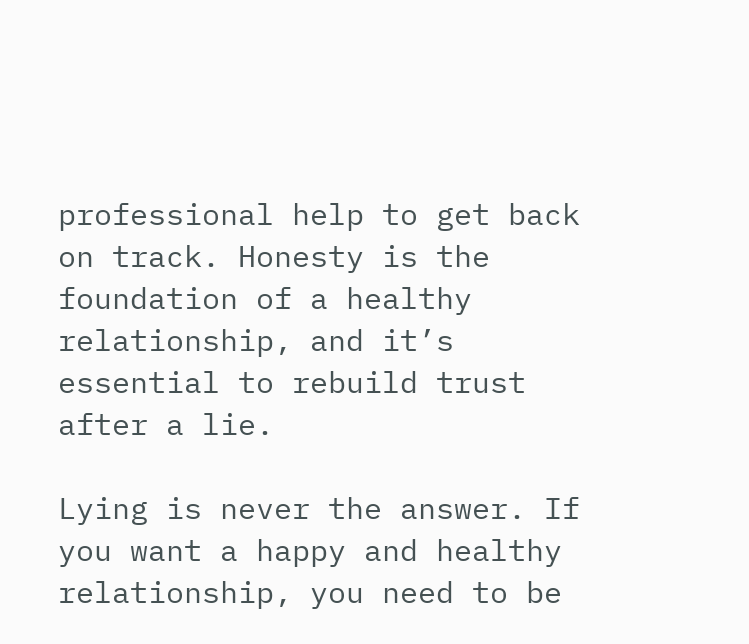professional help to get back on track. Honesty is the foundation of a healthy relationship, and it’s essential to rebuild trust after a lie.

Lying is never the answer. If you want a happy and healthy relationship, you need to be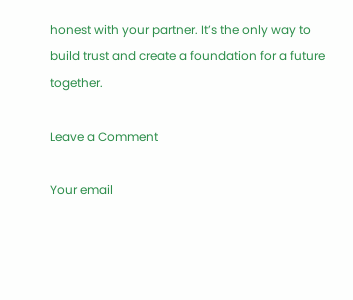honest with your partner. It’s the only way to build trust and create a foundation for a future together.

Leave a Comment

Your email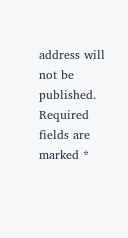address will not be published. Required fields are marked *